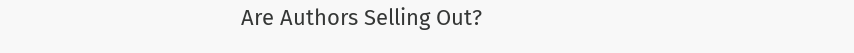Are Authors Selling Out?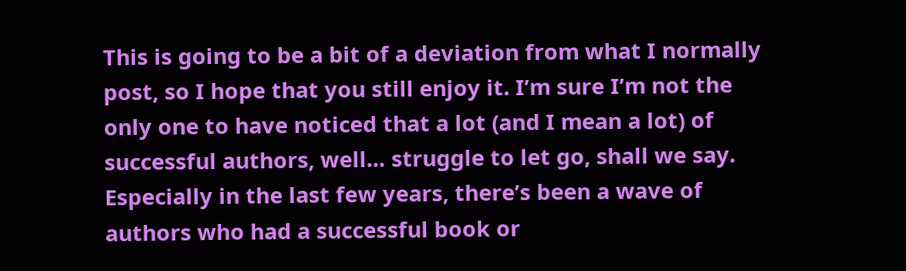This is going to be a bit of a deviation from what I normally post, so I hope that you still enjoy it. I’m sure I’m not the only one to have noticed that a lot (and I mean a lot) of successful authors, well… struggle to let go, shall we say. Especially in the last few years, there’s been a wave of authors who had a successful book or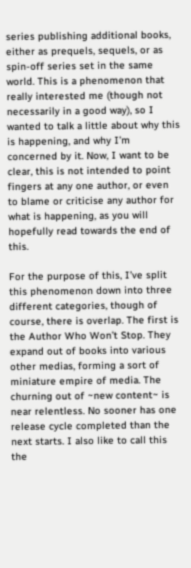series publishing additional books, either as prequels, sequels, or as spin-off series set in the same world. This is a phenomenon that really interested me (though not necessarily in a good way), so I wanted to talk a little about why this is happening, and why I’m concerned by it. Now, I want to be clear, this is not intended to point fingers at any one author, or even to blame or criticise any author for what is happening, as you will hopefully read towards the end of this.

For the purpose of this, I’ve split this phenomenon down into three different categories, though of course, there is overlap. The first is the Author Who Won’t Stop. They expand out of books into various other medias, forming a sort of miniature empire of media. The churning out of ~new content~ is near relentless. No sooner has one release cycle completed than the next starts. I also like to call this the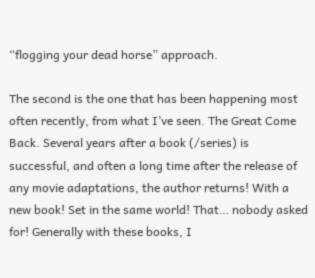“flogging your dead horse” approach.

The second is the one that has been happening most often recently, from what I’ve seen. The Great Come Back. Several years after a book (/series) is successful, and often a long time after the release of any movie adaptations, the author returns! With a new book! Set in the same world! That… nobody asked for! Generally with these books, I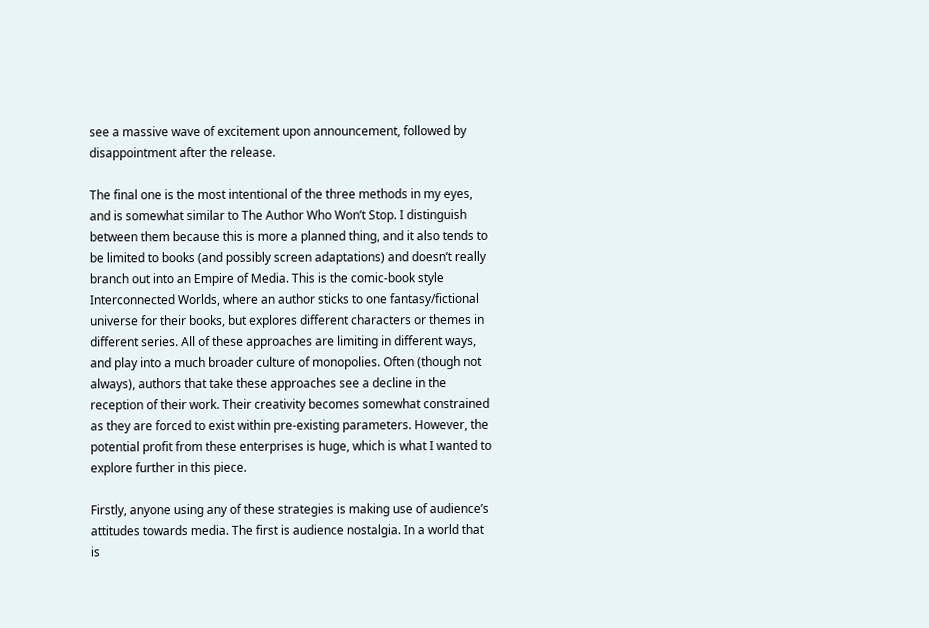see a massive wave of excitement upon announcement, followed by disappointment after the release.

The final one is the most intentional of the three methods in my eyes, and is somewhat similar to The Author Who Won’t Stop. I distinguish between them because this is more a planned thing, and it also tends to be limited to books (and possibly screen adaptations) and doesn’t really branch out into an Empire of Media. This is the comic-book style Interconnected Worlds, where an author sticks to one fantasy/fictional universe for their books, but explores different characters or themes in different series. All of these approaches are limiting in different ways, and play into a much broader culture of monopolies. Often (though not always), authors that take these approaches see a decline in the reception of their work. Their creativity becomes somewhat constrained as they are forced to exist within pre-existing parameters. However, the potential profit from these enterprises is huge, which is what I wanted to explore further in this piece.

Firstly, anyone using any of these strategies is making use of audience’s attitudes towards media. The first is audience nostalgia. In a world that is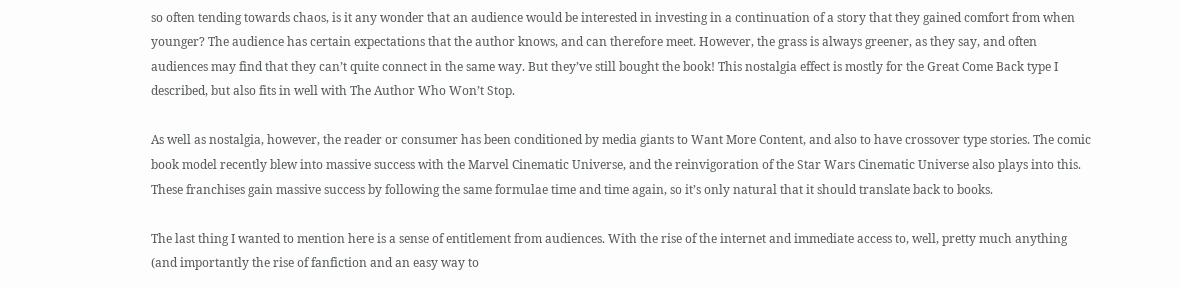so often tending towards chaos, is it any wonder that an audience would be interested in investing in a continuation of a story that they gained comfort from when younger? The audience has certain expectations that the author knows, and can therefore meet. However, the grass is always greener, as they say, and often audiences may find that they can’t quite connect in the same way. But they’ve still bought the book! This nostalgia effect is mostly for the Great Come Back type I described, but also fits in well with The Author Who Won’t Stop.

As well as nostalgia, however, the reader or consumer has been conditioned by media giants to Want More Content, and also to have crossover type stories. The comic book model recently blew into massive success with the Marvel Cinematic Universe, and the reinvigoration of the Star Wars Cinematic Universe also plays into this. These franchises gain massive success by following the same formulae time and time again, so it’s only natural that it should translate back to books.

The last thing I wanted to mention here is a sense of entitlement from audiences. With the rise of the internet and immediate access to, well, pretty much anything (and importantly the rise of fanfiction and an easy way to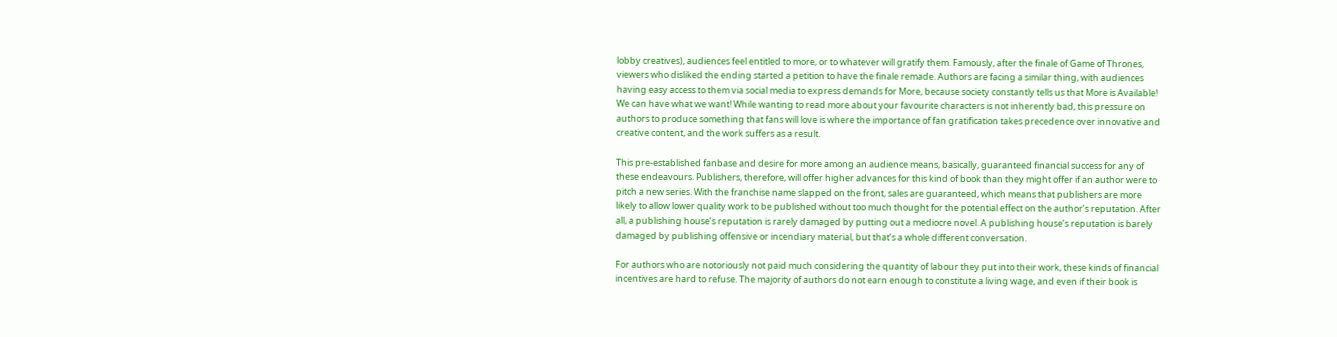lobby creatives), audiences feel entitled to more, or to whatever will gratify them. Famously, after the finale of Game of Thrones, viewers who disliked the ending started a petition to have the finale remade. Authors are facing a similar thing, with audiences having easy access to them via social media to express demands for More, because society constantly tells us that More is Available! We can have what we want! While wanting to read more about your favourite characters is not inherently bad, this pressure on authors to produce something that fans will love is where the importance of fan gratification takes precedence over innovative and creative content, and the work suffers as a result.

This pre-established fanbase and desire for more among an audience means, basically, guaranteed financial success for any of these endeavours. Publishers, therefore, will offer higher advances for this kind of book than they might offer if an author were to pitch a new series. With the franchise name slapped on the front, sales are guaranteed, which means that publishers are more likely to allow lower quality work to be published without too much thought for the potential effect on the author’s reputation. After all, a publishing house’s reputation is rarely damaged by putting out a mediocre novel. A publishing house’s reputation is barely damaged by publishing offensive or incendiary material, but that’s a whole different conversation.

For authors who are notoriously not paid much considering the quantity of labour they put into their work, these kinds of financial incentives are hard to refuse. The majority of authors do not earn enough to constitute a living wage, and even if their book is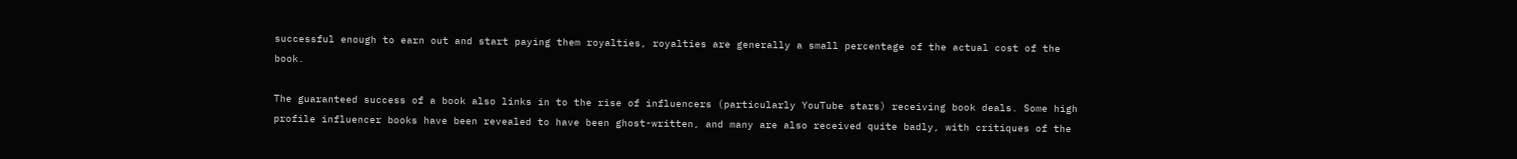successful enough to earn out and start paying them royalties, royalties are generally a small percentage of the actual cost of the book.

The guaranteed success of a book also links in to the rise of influencers (particularly YouTube stars) receiving book deals. Some high profile influencer books have been revealed to have been ghost-written, and many are also received quite badly, with critiques of the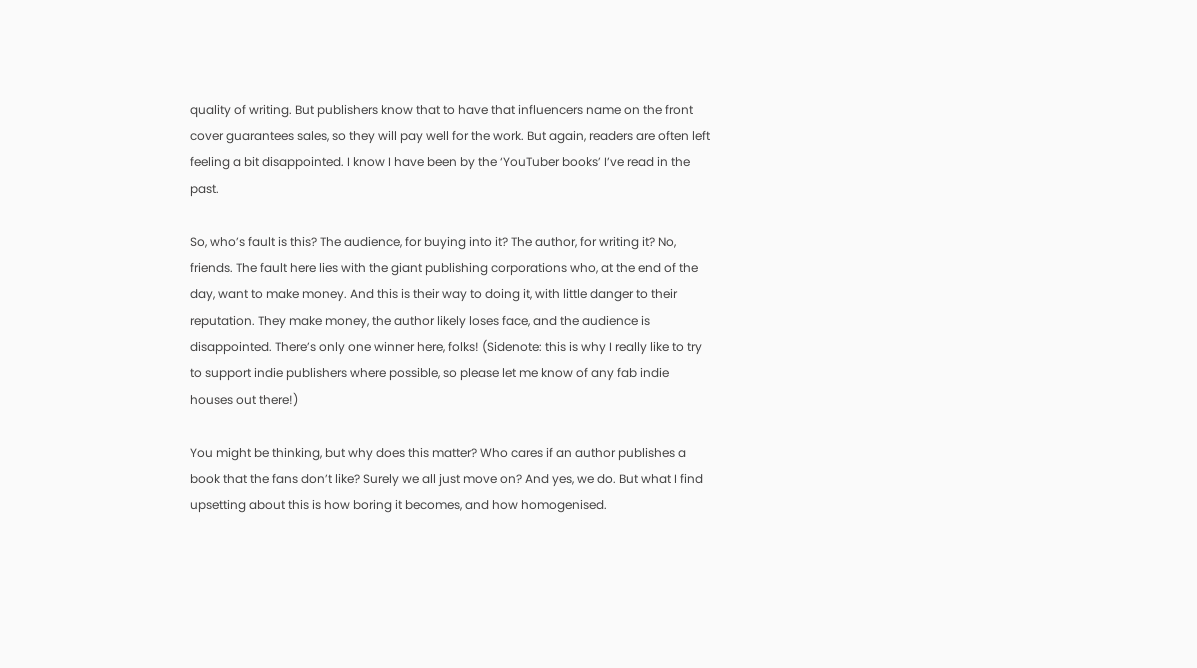quality of writing. But publishers know that to have that influencers name on the front cover guarantees sales, so they will pay well for the work. But again, readers are often left feeling a bit disappointed. I know I have been by the ‘YouTuber books’ I’ve read in the past.

So, who’s fault is this? The audience, for buying into it? The author, for writing it? No, friends. The fault here lies with the giant publishing corporations who, at the end of the day, want to make money. And this is their way to doing it, with little danger to their reputation. They make money, the author likely loses face, and the audience is disappointed. There’s only one winner here, folks! (Sidenote: this is why I really like to try to support indie publishers where possible, so please let me know of any fab indie houses out there!)

You might be thinking, but why does this matter? Who cares if an author publishes a book that the fans don’t like? Surely we all just move on? And yes, we do. But what I find upsetting about this is how boring it becomes, and how homogenised.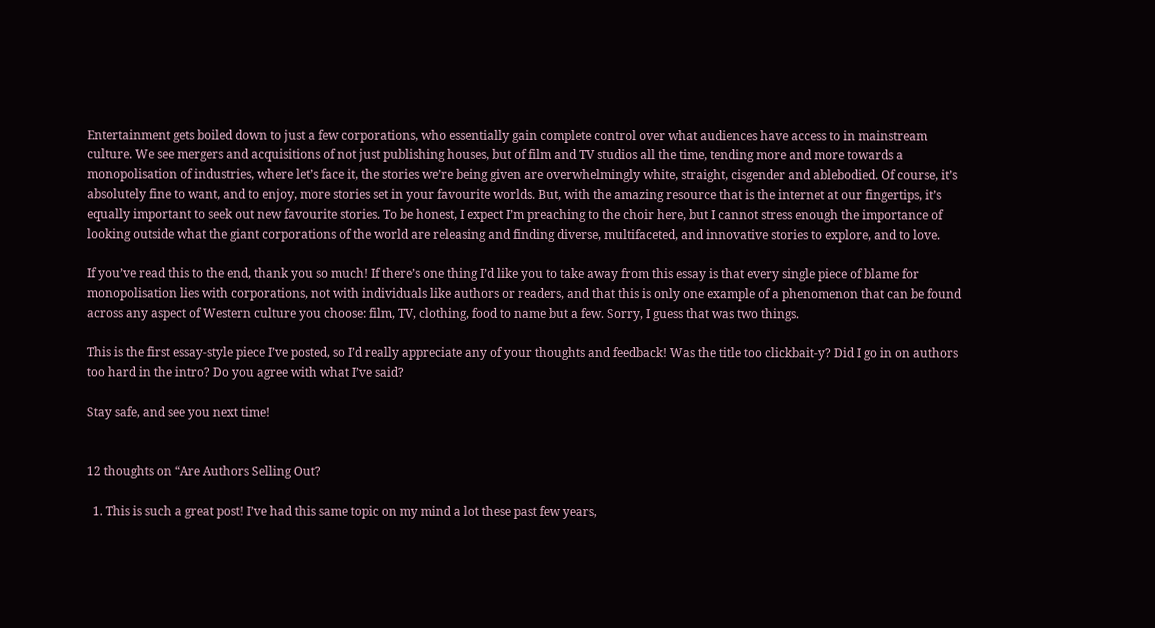Entertainment gets boiled down to just a few corporations, who essentially gain complete control over what audiences have access to in mainstream culture. We see mergers and acquisitions of not just publishing houses, but of film and TV studios all the time, tending more and more towards a monopolisation of industries, where let’s face it, the stories we’re being given are overwhelmingly white, straight, cisgender and ablebodied. Of course, it’s absolutely fine to want, and to enjoy, more stories set in your favourite worlds. But, with the amazing resource that is the internet at our fingertips, it’s equally important to seek out new favourite stories. To be honest, I expect I’m preaching to the choir here, but I cannot stress enough the importance of looking outside what the giant corporations of the world are releasing and finding diverse, multifaceted, and innovative stories to explore, and to love.

If you’ve read this to the end, thank you so much! If there’s one thing I’d like you to take away from this essay is that every single piece of blame for monopolisation lies with corporations, not with individuals like authors or readers, and that this is only one example of a phenomenon that can be found across any aspect of Western culture you choose: film, TV, clothing, food to name but a few. Sorry, I guess that was two things.

This is the first essay-style piece I’ve posted, so I’d really appreciate any of your thoughts and feedback! Was the title too clickbait-y? Did I go in on authors too hard in the intro? Do you agree with what I’ve said?

Stay safe, and see you next time!


12 thoughts on “Are Authors Selling Out?

  1. This is such a great post! I’ve had this same topic on my mind a lot these past few years,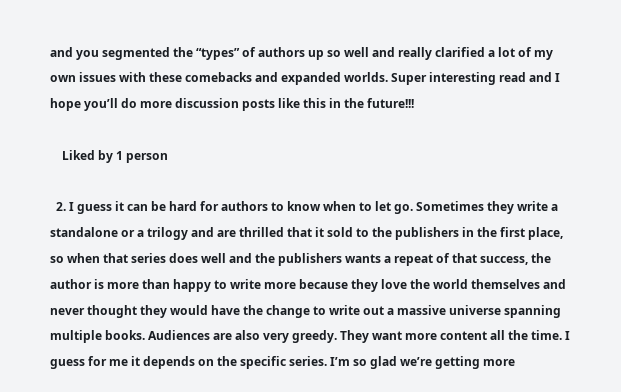and you segmented the “types” of authors up so well and really clarified a lot of my own issues with these comebacks and expanded worlds. Super interesting read and I hope you’ll do more discussion posts like this in the future!!!

    Liked by 1 person

  2. I guess it can be hard for authors to know when to let go. Sometimes they write a standalone or a trilogy and are thrilled that it sold to the publishers in the first place, so when that series does well and the publishers wants a repeat of that success, the author is more than happy to write more because they love the world themselves and never thought they would have the change to write out a massive universe spanning multiple books. Audiences are also very greedy. They want more content all the time. I guess for me it depends on the specific series. I’m so glad we’re getting more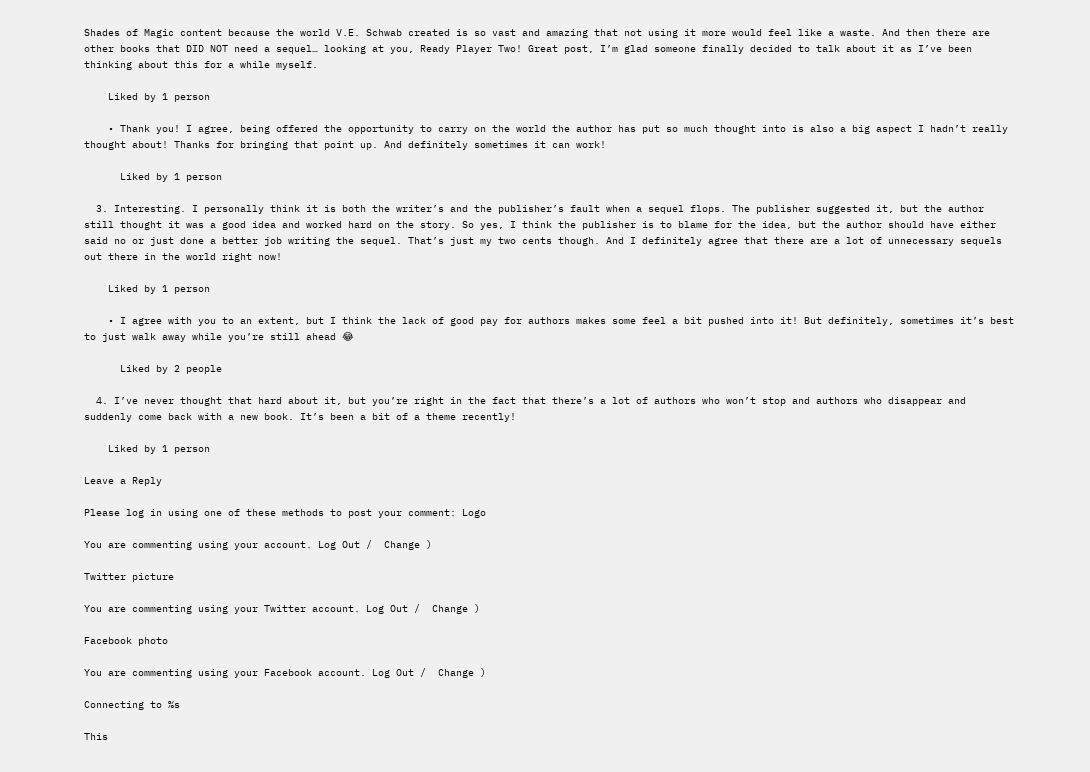Shades of Magic content because the world V.E. Schwab created is so vast and amazing that not using it more would feel like a waste. And then there are other books that DID NOT need a sequel… looking at you, Ready Player Two! Great post, I’m glad someone finally decided to talk about it as I’ve been thinking about this for a while myself.

    Liked by 1 person

    • Thank you! I agree, being offered the opportunity to carry on the world the author has put so much thought into is also a big aspect I hadn’t really thought about! Thanks for bringing that point up. And definitely sometimes it can work!

      Liked by 1 person

  3. Interesting. I personally think it is both the writer’s and the publisher’s fault when a sequel flops. The publisher suggested it, but the author still thought it was a good idea and worked hard on the story. So yes, I think the publisher is to blame for the idea, but the author should have either said no or just done a better job writing the sequel. That’s just my two cents though. And I definitely agree that there are a lot of unnecessary sequels out there in the world right now!

    Liked by 1 person

    • I agree with you to an extent, but I think the lack of good pay for authors makes some feel a bit pushed into it! But definitely, sometimes it’s best to just walk away while you’re still ahead 😂

      Liked by 2 people

  4. I’ve never thought that hard about it, but you’re right in the fact that there’s a lot of authors who won’t stop and authors who disappear and suddenly come back with a new book. It’s been a bit of a theme recently!

    Liked by 1 person

Leave a Reply

Please log in using one of these methods to post your comment: Logo

You are commenting using your account. Log Out /  Change )

Twitter picture

You are commenting using your Twitter account. Log Out /  Change )

Facebook photo

You are commenting using your Facebook account. Log Out /  Change )

Connecting to %s

This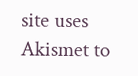site uses Akismet to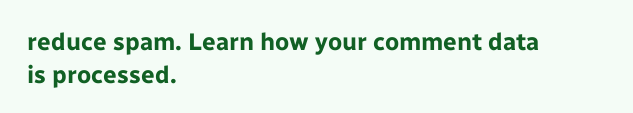reduce spam. Learn how your comment data is processed.